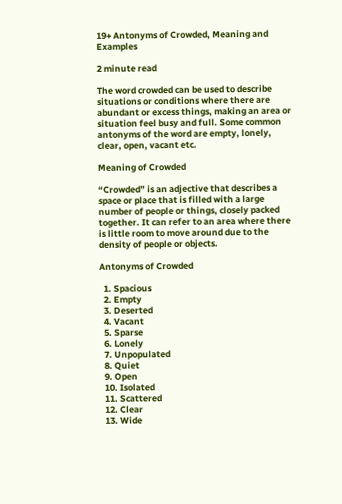19+ Antonyms of Crowded, Meaning and Examples

2 minute read

The word crowded can be used to describe situations or conditions where there are abundant or excess things, making an area or situation feel busy and full. Some common antonyms of the word are empty, lonely, clear, open, vacant etc.

Meaning of Crowded

“Crowded” is an adjective that describes a space or place that is filled with a large number of people or things, closely packed together. It can refer to an area where there is little room to move around due to the density of people or objects.

Antonyms of Crowded

  1. Spacious
  2. Empty
  3. Deserted
  4. Vacant
  5. Sparse
  6. Lonely
  7. Unpopulated
  8. Quiet
  9. Open
  10. Isolated
  11. Scattered
  12. Clear
  13. Wide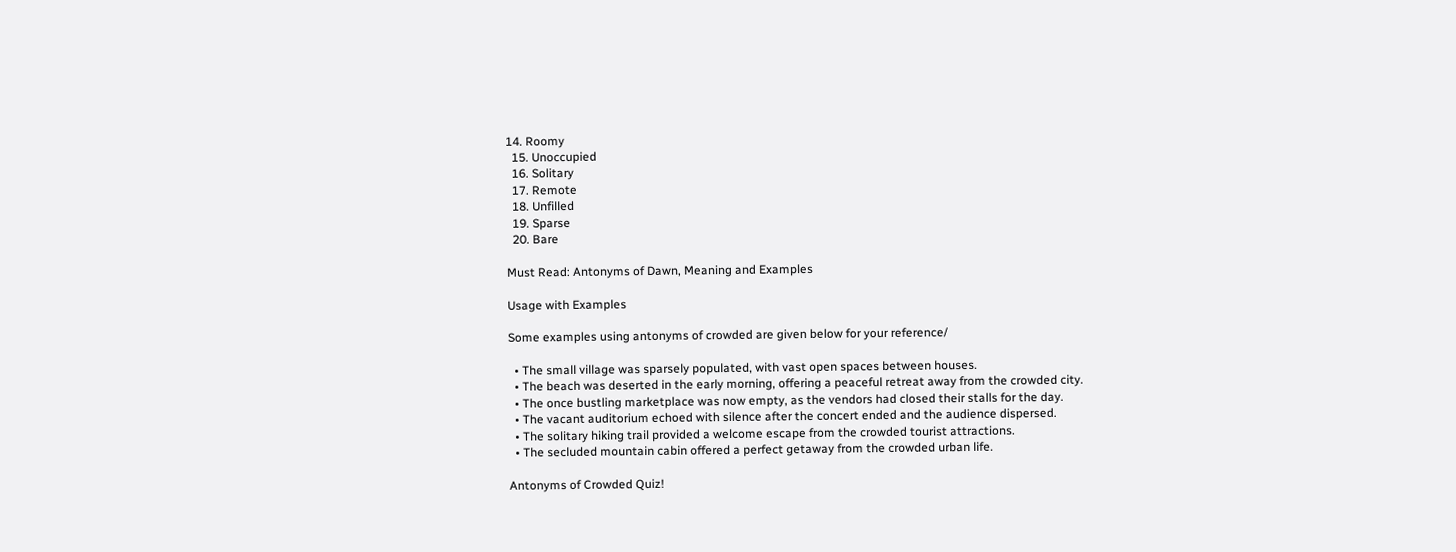14. Roomy
  15. Unoccupied
  16. Solitary
  17. Remote
  18. Unfilled
  19. Sparse
  20. Bare

Must Read: Antonyms of Dawn, Meaning and Examples

Usage with Examples

Some examples using antonyms of crowded are given below for your reference/

  • The small village was sparsely populated, with vast open spaces between houses.
  • The beach was deserted in the early morning, offering a peaceful retreat away from the crowded city.
  • The once bustling marketplace was now empty, as the vendors had closed their stalls for the day.
  • The vacant auditorium echoed with silence after the concert ended and the audience dispersed.
  • The solitary hiking trail provided a welcome escape from the crowded tourist attractions.
  • The secluded mountain cabin offered a perfect getaway from the crowded urban life.

Antonyms of Crowded Quiz!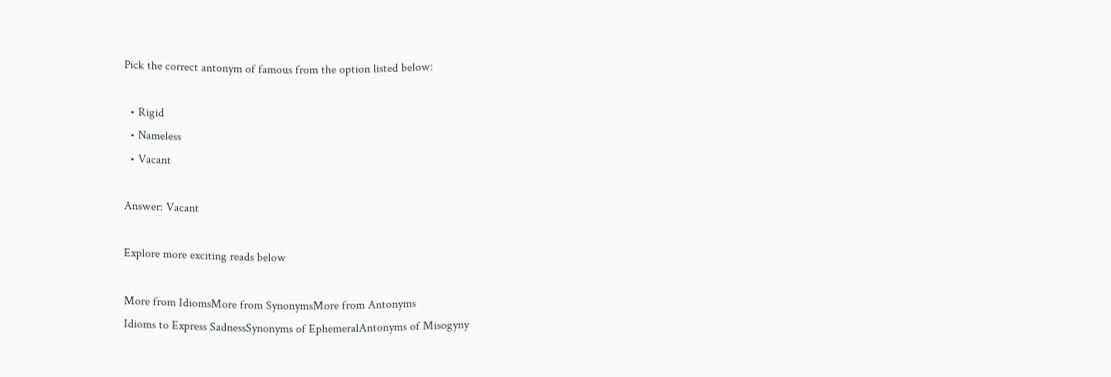Pick the correct antonym of famous from the option listed below:

  • Rigid
  • Nameless
  • Vacant

Answer: Vacant

Explore more exciting reads below

More from IdiomsMore from SynonymsMore from Antonyms
Idioms to Express SadnessSynonyms of EphemeralAntonyms of Misogyny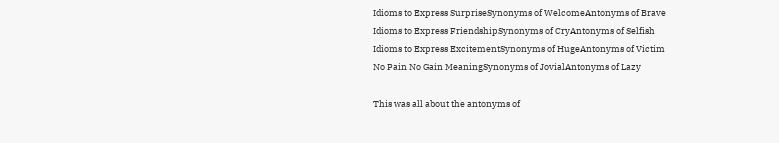Idioms to Express SurpriseSynonyms of WelcomeAntonyms of Brave
Idioms to Express FriendshipSynonyms of CryAntonyms of Selfish
Idioms to Express ExcitementSynonyms of HugeAntonyms of Victim
No Pain No Gain MeaningSynonyms of JovialAntonyms of Lazy

This was all about the antonyms of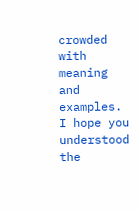crowded with meaning and examples. I hope you understood the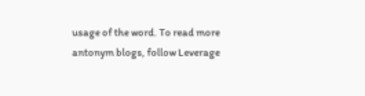usage of the word. To read more antonym blogs, follow Leverage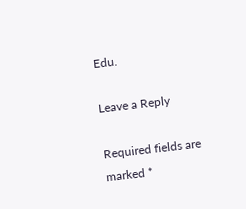Edu.

Leave a Reply

Required fields are marked *